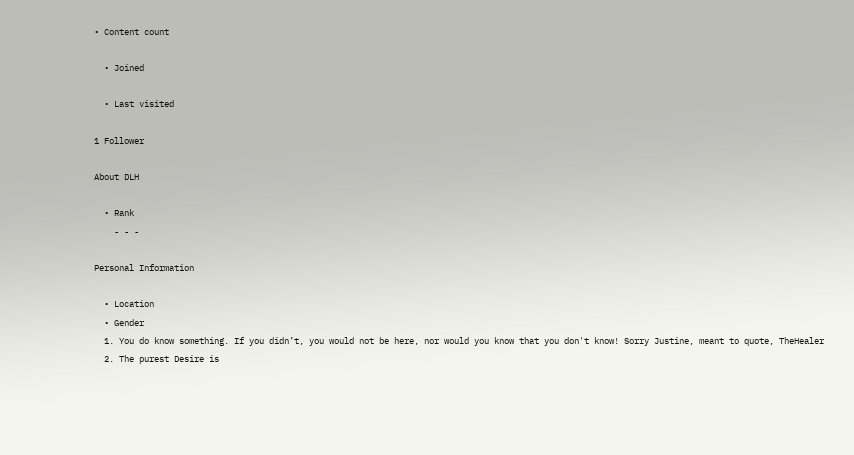• Content count

  • Joined

  • Last visited

1 Follower

About DLH

  • Rank
    - - -

Personal Information

  • Location
  • Gender
  1. You do know something. If you didn’t, you would not be here, nor would you know that you don't know! Sorry Justine, meant to quote, TheHealer
  2. The purest Desire is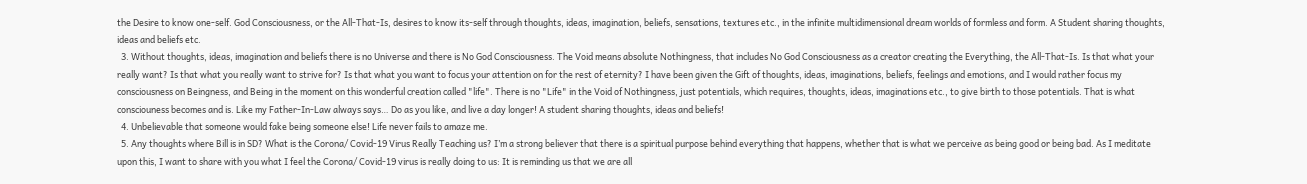the Desire to know one-self. God Consciousness, or the All-That-Is, desires to know its-self through thoughts, ideas, imagination, beliefs, sensations, textures etc., in the infinite multidimensional dream worlds of formless and form. A Student sharing thoughts, ideas and beliefs etc.
  3. Without thoughts, ideas, imagination and beliefs there is no Universe and there is No God Consciousness. The Void means absolute Nothingness, that includes No God Consciousness as a creator creating the Everything, the All-That-Is. Is that what your really want? Is that what you really want to strive for? Is that what you want to focus your attention on for the rest of eternity? I have been given the Gift of thoughts, ideas, imaginations, beliefs, feelings and emotions, and I would rather focus my consciousness on Beingness, and Being in the moment on this wonderful creation called "life". There is no "Life" in the Void of Nothingness, just potentials, which requires, thoughts, ideas, imaginations etc., to give birth to those potentials. That is what consciouness becomes and is. Like my Father-In-Law always says… Do as you like, and live a day longer! A student sharing thoughts, ideas and beliefs!
  4. Unbelievable that someone would fake being someone else! Life never fails to amaze me.
  5. Any thoughts where Bill is in SD? What is the Corona/ Covid-19 Virus Really Teaching us? I’m a strong believer that there is a spiritual purpose behind everything that happens, whether that is what we perceive as being good or being bad. As I meditate upon this, I want to share with you what I feel the Corona/ Covid-19 virus is really doing to us: It is reminding us that we are all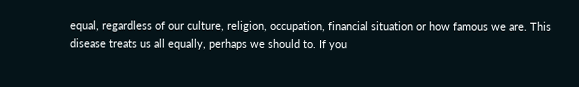equal, regardless of our culture, religion, occupation, financial situation or how famous we are. This disease treats us all equally, perhaps we should to. If you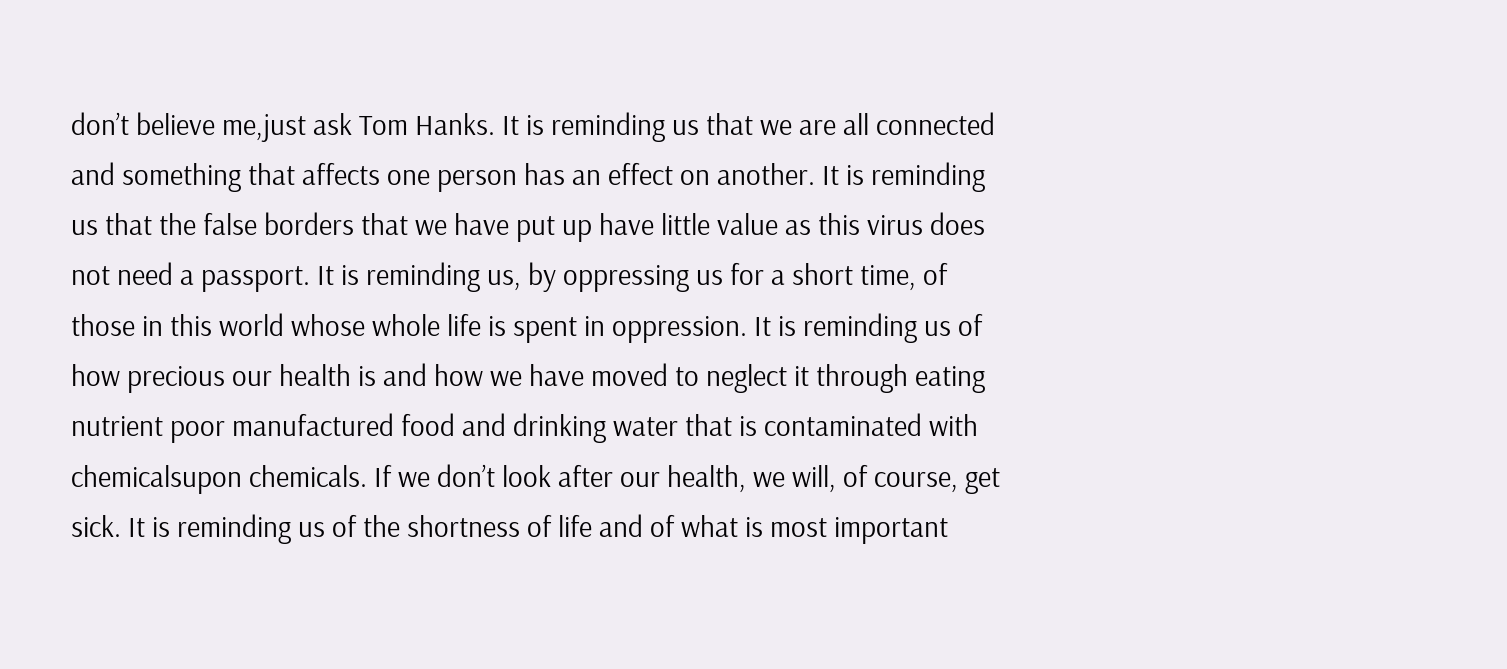don’t believe me,just ask Tom Hanks. It is reminding us that we are all connected and something that affects one person has an effect on another. It is reminding us that the false borders that we have put up have little value as this virus does not need a passport. It is reminding us, by oppressing us for a short time, of those in this world whose whole life is spent in oppression. It is reminding us of how precious our health is and how we have moved to neglect it through eating nutrient poor manufactured food and drinking water that is contaminated with chemicalsupon chemicals. If we don’t look after our health, we will, of course, get sick. It is reminding us of the shortness of life and of what is most important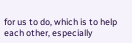for us to do, which is to help each other, especially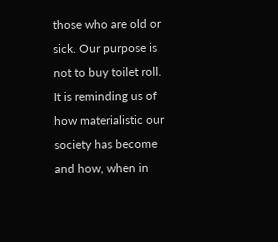those who are old or sick. Our purpose is not to buy toilet roll. It is reminding us of how materialistic our society has become and how, when in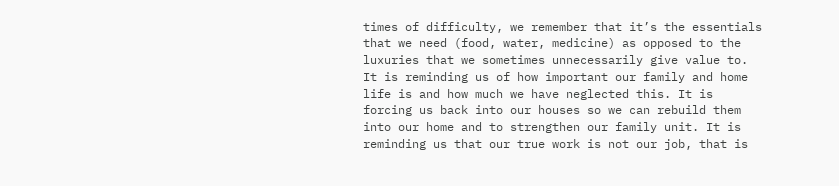times of difficulty, we remember that it’s the essentials that we need (food, water, medicine) as opposed to the luxuries that we sometimes unnecessarily give value to. It is reminding us of how important our family and home life is and how much we have neglected this. It is forcing us back into our houses so we can rebuild them into our home and to strengthen our family unit. It is reminding us that our true work is not our job, that is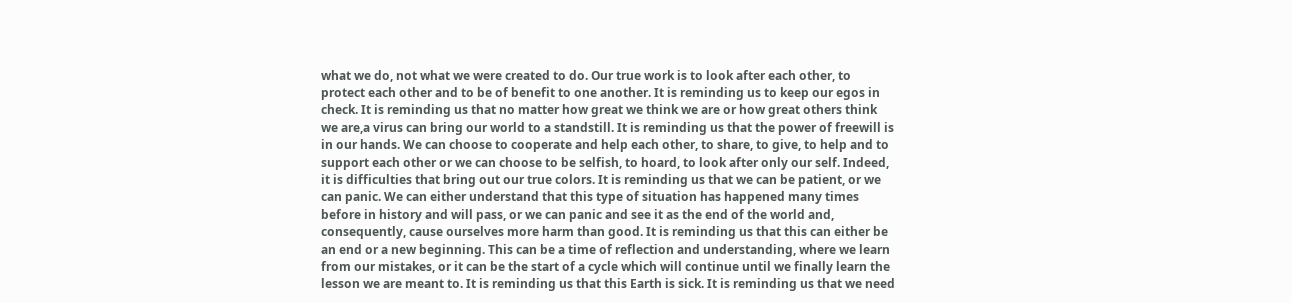what we do, not what we were created to do. Our true work is to look after each other, to protect each other and to be of benefit to one another. It is reminding us to keep our egos in check. It is reminding us that no matter how great we think we are or how great others think we are,a virus can bring our world to a standstill. It is reminding us that the power of freewill is in our hands. We can choose to cooperate and help each other, to share, to give, to help and to support each other or we can choose to be selfish, to hoard, to look after only our self. Indeed, it is difficulties that bring out our true colors. It is reminding us that we can be patient, or we can panic. We can either understand that this type of situation has happened many times before in history and will pass, or we can panic and see it as the end of the world and, consequently, cause ourselves more harm than good. It is reminding us that this can either be an end or a new beginning. This can be a time of reflection and understanding, where we learn from our mistakes, or it can be the start of a cycle which will continue until we finally learn the lesson we are meant to. It is reminding us that this Earth is sick. It is reminding us that we need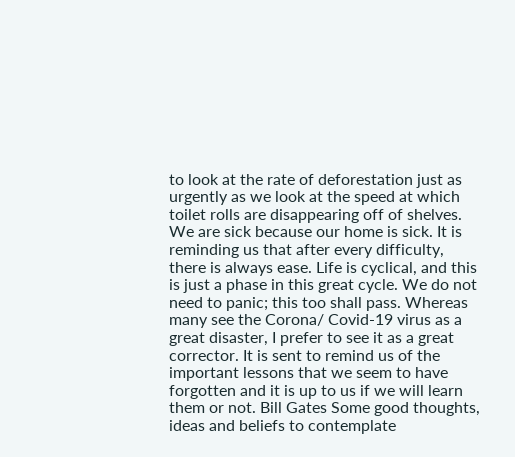to look at the rate of deforestation just as urgently as we look at the speed at which toilet rolls are disappearing off of shelves. We are sick because our home is sick. It is reminding us that after every difficulty, there is always ease. Life is cyclical, and this is just a phase in this great cycle. We do not need to panic; this too shall pass. Whereas many see the Corona/ Covid-19 virus as a great disaster, I prefer to see it as a great corrector. It is sent to remind us of the important lessons that we seem to have forgotten and it is up to us if we will learn them or not. Bill Gates Some good thoughts, ideas and beliefs to contemplate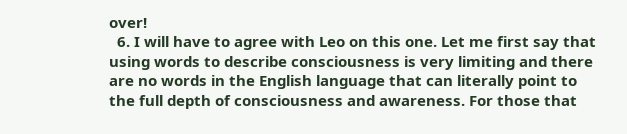over!
  6. I will have to agree with Leo on this one. Let me first say that using words to describe consciousness is very limiting and there are no words in the English language that can literally point to the full depth of consciousness and awareness. For those that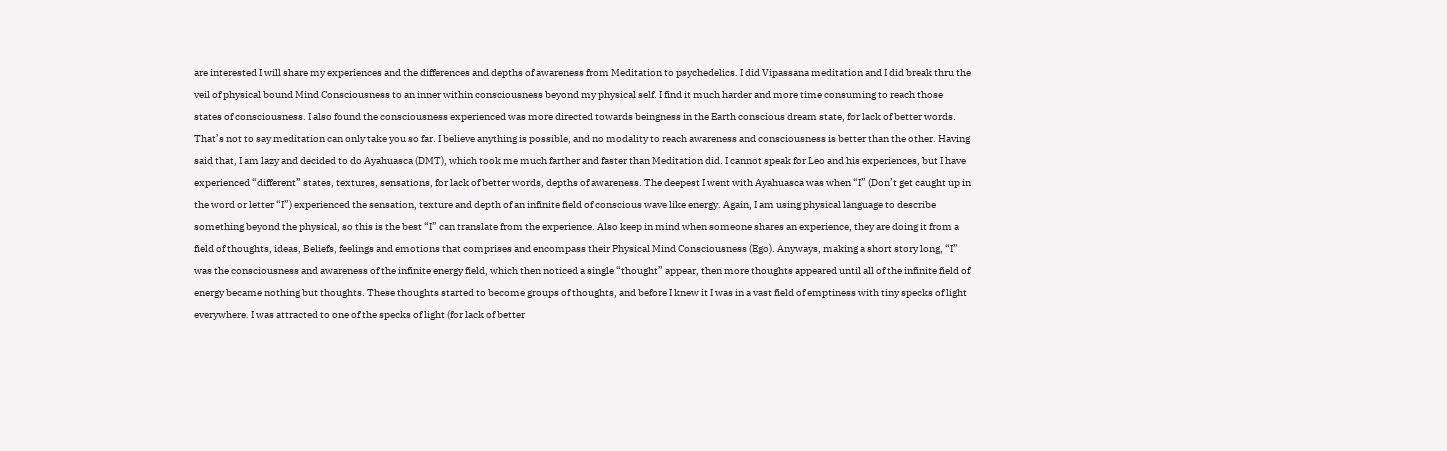are interested I will share my experiences and the differences and depths of awareness from Meditation to psychedelics. I did Vipassana meditation and I did break thru the veil of physical bound Mind Consciousness to an inner within consciousness beyond my physical self. I find it much harder and more time consuming to reach those states of consciousness. I also found the consciousness experienced was more directed towards beingness in the Earth conscious dream state, for lack of better words. That’s not to say meditation can only take you so far. I believe anything is possible, and no modality to reach awareness and consciousness is better than the other. Having said that, I am lazy and decided to do Ayahuasca (DMT), which took me much farther and faster than Meditation did. I cannot speak for Leo and his experiences, but I have experienced “different” states, textures, sensations, for lack of better words, depths of awareness. The deepest I went with Ayahuasca was when “I” (Don’t get caught up in the word or letter “I”) experienced the sensation, texture and depth of an infinite field of conscious wave like energy. Again, I am using physical language to describe something beyond the physical, so this is the best “I” can translate from the experience. Also keep in mind when someone shares an experience, they are doing it from a field of thoughts, ideas, Beliefs, feelings and emotions that comprises and encompass their Physical Mind Consciousness (Ego). Anyways, making a short story long, “I” was the consciousness and awareness of the infinite energy field, which then noticed a single “thought” appear, then more thoughts appeared until all of the infinite field of energy became nothing but thoughts. These thoughts started to become groups of thoughts, and before I knew it I was in a vast field of emptiness with tiny specks of light everywhere. I was attracted to one of the specks of light (for lack of better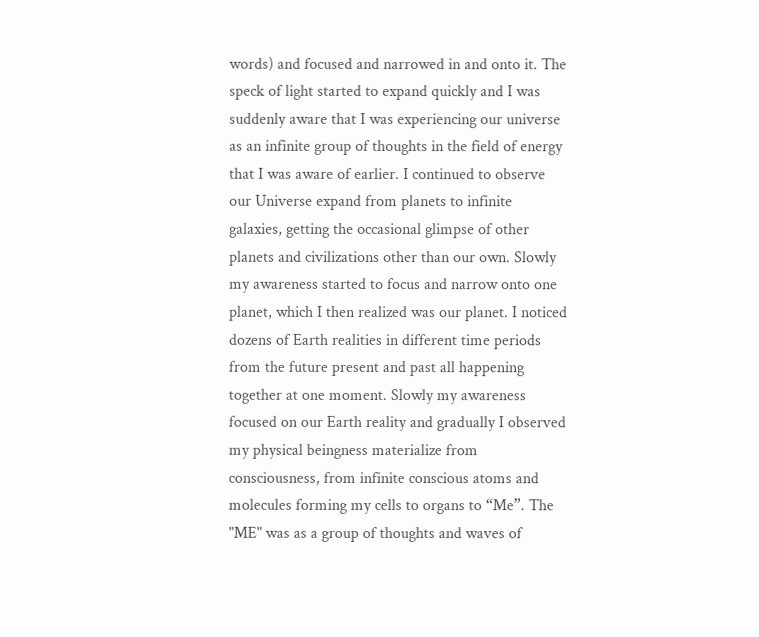words) and focused and narrowed in and onto it. The speck of light started to expand quickly and I was suddenly aware that I was experiencing our universe as an infinite group of thoughts in the field of energy that I was aware of earlier. I continued to observe our Universe expand from planets to infinite galaxies, getting the occasional glimpse of other planets and civilizations other than our own. Slowly my awareness started to focus and narrow onto one planet, which I then realized was our planet. I noticed dozens of Earth realities in different time periods from the future present and past all happening together at one moment. Slowly my awareness focused on our Earth reality and gradually I observed my physical beingness materialize from consciousness, from infinite conscious atoms and molecules forming my cells to organs to “Me”. The "ME" was as a group of thoughts and waves of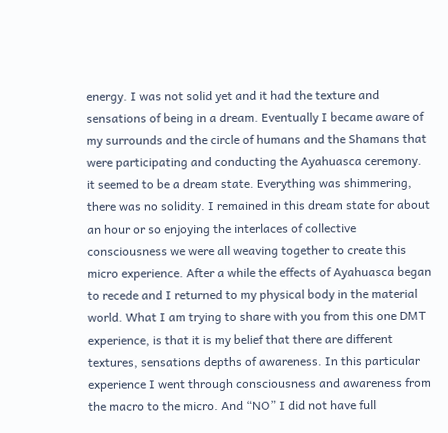energy. I was not solid yet and it had the texture and sensations of being in a dream. Eventually I became aware of my surrounds and the circle of humans and the Shamans that were participating and conducting the Ayahuasca ceremony. it seemed to be a dream state. Everything was shimmering, there was no solidity. I remained in this dream state for about an hour or so enjoying the interlaces of collective consciousness we were all weaving together to create this micro experience. After a while the effects of Ayahuasca began to recede and I returned to my physical body in the material world. What I am trying to share with you from this one DMT experience, is that it is my belief that there are different textures, sensations depths of awareness. In this particular experience I went through consciousness and awareness from the macro to the micro. And “NO” I did not have full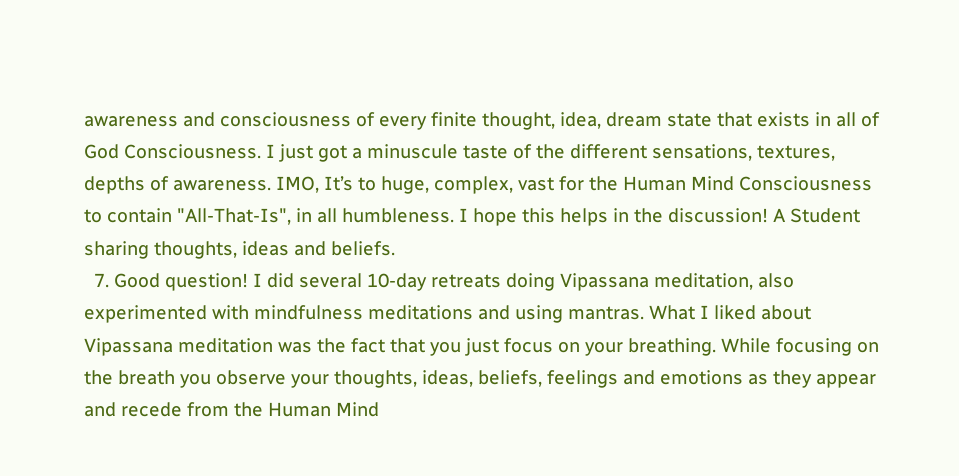awareness and consciousness of every finite thought, idea, dream state that exists in all of God Consciousness. I just got a minuscule taste of the different sensations, textures, depths of awareness. IMO, It’s to huge, complex, vast for the Human Mind Consciousness to contain "All-That-Is", in all humbleness. I hope this helps in the discussion! A Student sharing thoughts, ideas and beliefs.
  7. Good question! I did several 10-day retreats doing Vipassana meditation, also experimented with mindfulness meditations and using mantras. What I liked about Vipassana meditation was the fact that you just focus on your breathing. While focusing on the breath you observe your thoughts, ideas, beliefs, feelings and emotions as they appear and recede from the Human Mind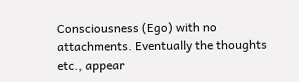Consciousness (Ego) with no attachments. Eventually the thoughts etc., appear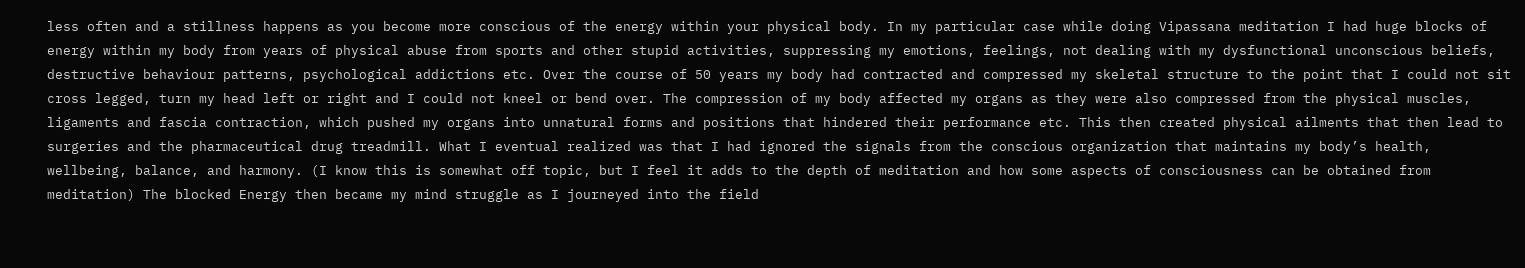less often and a stillness happens as you become more conscious of the energy within your physical body. In my particular case while doing Vipassana meditation I had huge blocks of energy within my body from years of physical abuse from sports and other stupid activities, suppressing my emotions, feelings, not dealing with my dysfunctional unconscious beliefs, destructive behaviour patterns, psychological addictions etc. Over the course of 50 years my body had contracted and compressed my skeletal structure to the point that I could not sit cross legged, turn my head left or right and I could not kneel or bend over. The compression of my body affected my organs as they were also compressed from the physical muscles, ligaments and fascia contraction, which pushed my organs into unnatural forms and positions that hindered their performance etc. This then created physical ailments that then lead to surgeries and the pharmaceutical drug treadmill. What I eventual realized was that I had ignored the signals from the conscious organization that maintains my body’s health, wellbeing, balance, and harmony. (I know this is somewhat off topic, but I feel it adds to the depth of meditation and how some aspects of consciousness can be obtained from meditation) The blocked Energy then became my mind struggle as I journeyed into the field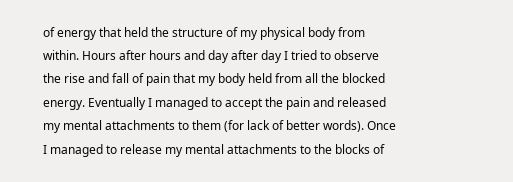of energy that held the structure of my physical body from within. Hours after hours and day after day I tried to observe the rise and fall of pain that my body held from all the blocked energy. Eventually I managed to accept the pain and released my mental attachments to them (for lack of better words). Once I managed to release my mental attachments to the blocks of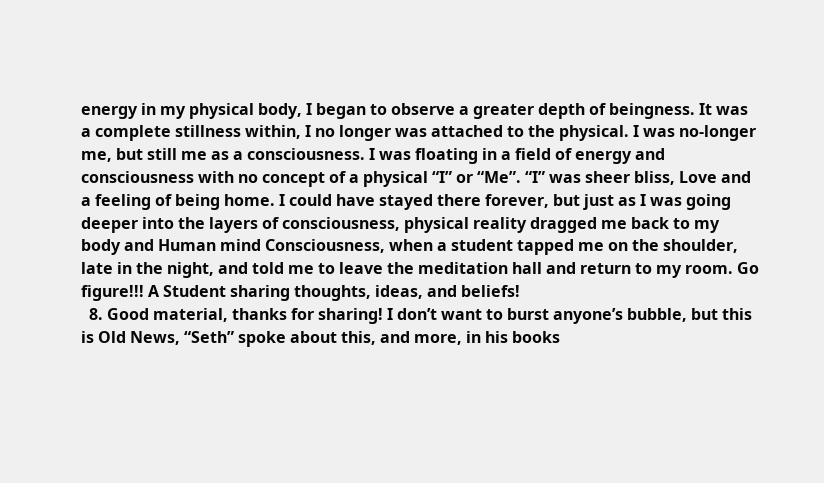energy in my physical body, I began to observe a greater depth of beingness. It was a complete stillness within, I no longer was attached to the physical. I was no-longer me, but still me as a consciousness. I was floating in a field of energy and consciousness with no concept of a physical “I” or “Me”. “I” was sheer bliss, Love and a feeling of being home. I could have stayed there forever, but just as I was going deeper into the layers of consciousness, physical reality dragged me back to my body and Human mind Consciousness, when a student tapped me on the shoulder, late in the night, and told me to leave the meditation hall and return to my room. Go figure!!! A Student sharing thoughts, ideas, and beliefs!
  8. Good material, thanks for sharing! I don’t want to burst anyone’s bubble, but this is Old News, “Seth” spoke about this, and more, in his books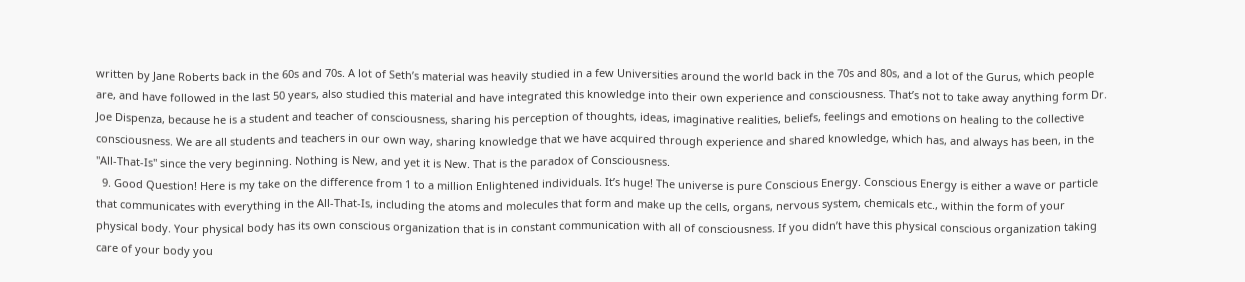written by Jane Roberts back in the 60s and 70s. A lot of Seth’s material was heavily studied in a few Universities around the world back in the 70s and 80s, and a lot of the Gurus, which people are, and have followed in the last 50 years, also studied this material and have integrated this knowledge into their own experience and consciousness. That’s not to take away anything form Dr. Joe Dispenza, because he is a student and teacher of consciousness, sharing his perception of thoughts, ideas, imaginative realities, beliefs, feelings and emotions on healing to the collective consciousness. We are all students and teachers in our own way, sharing knowledge that we have acquired through experience and shared knowledge, which has, and always has been, in the "All-That-Is" since the very beginning. Nothing is New, and yet it is New. That is the paradox of Consciousness.
  9. Good Question! Here is my take on the difference from 1 to a million Enlightened individuals. It’s huge! The universe is pure Conscious Energy. Conscious Energy is either a wave or particle that communicates with everything in the All-That-Is, including the atoms and molecules that form and make up the cells, organs, nervous system, chemicals etc., within the form of your physical body. Your physical body has its own conscious organization that is in constant communication with all of consciousness. If you didn’t have this physical conscious organization taking care of your body you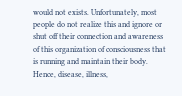would not exists. Unfortunately, most people do not realize this and ignore or shut off their connection and awareness of this organization of consciousness that is running and maintain their body. Hence, disease, illness,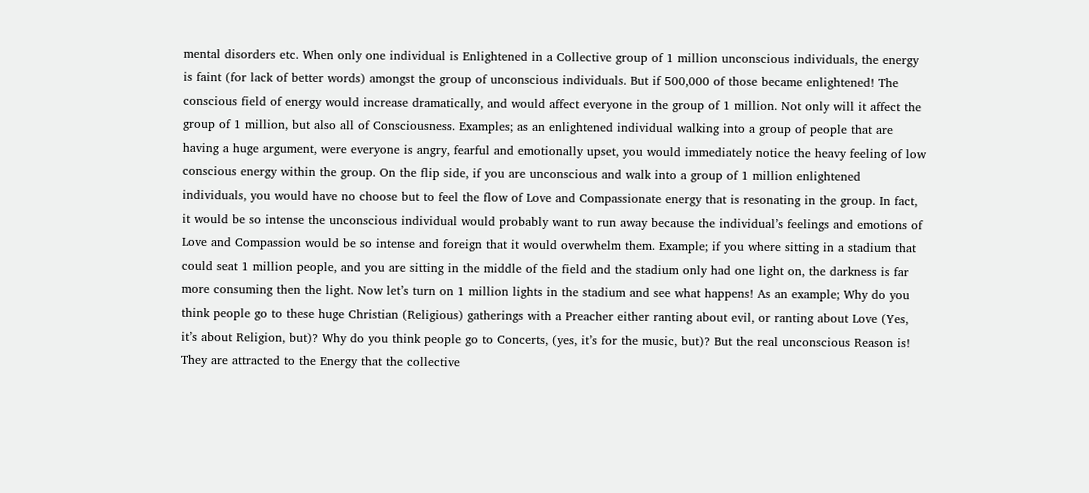mental disorders etc. When only one individual is Enlightened in a Collective group of 1 million unconscious individuals, the energy is faint (for lack of better words) amongst the group of unconscious individuals. But if 500,000 of those became enlightened! The conscious field of energy would increase dramatically, and would affect everyone in the group of 1 million. Not only will it affect the group of 1 million, but also all of Consciousness. Examples; as an enlightened individual walking into a group of people that are having a huge argument, were everyone is angry, fearful and emotionally upset, you would immediately notice the heavy feeling of low conscious energy within the group. On the flip side, if you are unconscious and walk into a group of 1 million enlightened individuals, you would have no choose but to feel the flow of Love and Compassionate energy that is resonating in the group. In fact, it would be so intense the unconscious individual would probably want to run away because the individual’s feelings and emotions of Love and Compassion would be so intense and foreign that it would overwhelm them. Example; if you where sitting in a stadium that could seat 1 million people, and you are sitting in the middle of the field and the stadium only had one light on, the darkness is far more consuming then the light. Now let’s turn on 1 million lights in the stadium and see what happens! As an example; Why do you think people go to these huge Christian (Religious) gatherings with a Preacher either ranting about evil, or ranting about Love (Yes, it’s about Religion, but)? Why do you think people go to Concerts, (yes, it’s for the music, but)? But the real unconscious Reason is! They are attracted to the Energy that the collective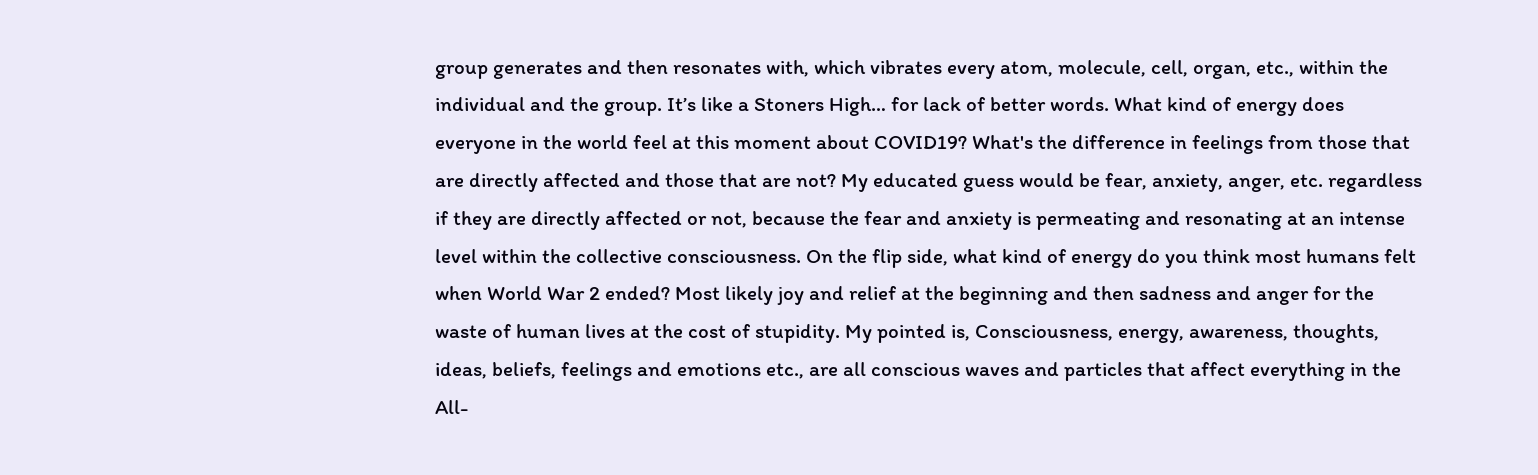group generates and then resonates with, which vibrates every atom, molecule, cell, organ, etc., within the individual and the group. It’s like a Stoners High… for lack of better words. What kind of energy does everyone in the world feel at this moment about COVID19? What's the difference in feelings from those that are directly affected and those that are not? My educated guess would be fear, anxiety, anger, etc. regardless if they are directly affected or not, because the fear and anxiety is permeating and resonating at an intense level within the collective consciousness. On the flip side, what kind of energy do you think most humans felt when World War 2 ended? Most likely joy and relief at the beginning and then sadness and anger for the waste of human lives at the cost of stupidity. My pointed is, Consciousness, energy, awareness, thoughts, ideas, beliefs, feelings and emotions etc., are all conscious waves and particles that affect everything in the All-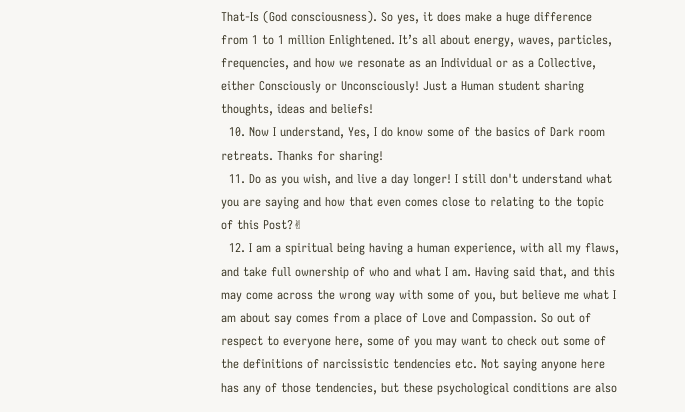That-Is (God consciousness). So yes, it does make a huge difference from 1 to 1 million Enlightened. It’s all about energy, waves, particles, frequencies, and how we resonate as an Individual or as a Collective, either Consciously or Unconsciously! Just a Human student sharing thoughts, ideas and beliefs!
  10. Now I understand, Yes, I do know some of the basics of Dark room retreats. Thanks for sharing!
  11. Do as you wish, and live a day longer! I still don't understand what you are saying and how that even comes close to relating to the topic of this Post?✌
  12. I am a spiritual being having a human experience, with all my flaws, and take full ownership of who and what I am. Having said that, and this may come across the wrong way with some of you, but believe me what I am about say comes from a place of Love and Compassion. So out of respect to everyone here, some of you may want to check out some of the definitions of narcissistic tendencies etc. Not saying anyone here has any of those tendencies, but these psychological conditions are also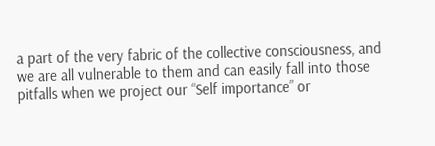a part of the very fabric of the collective consciousness, and we are all vulnerable to them and can easily fall into those pitfalls when we project our “Self importance” or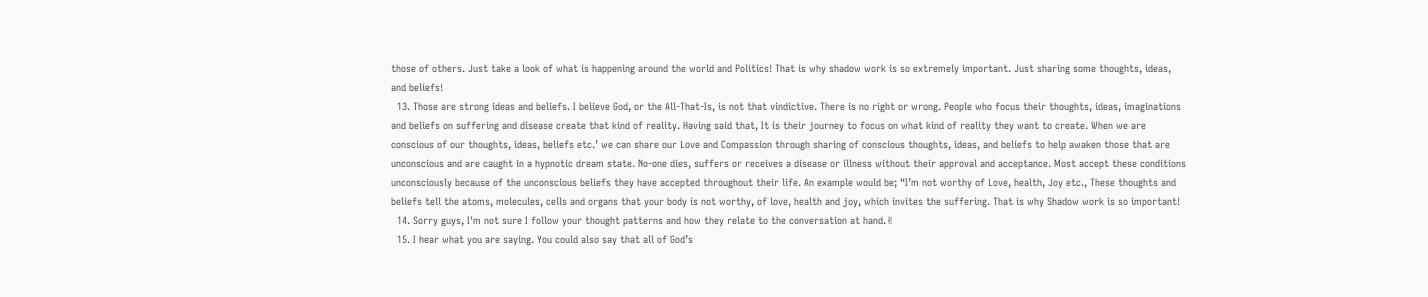those of others. Just take a look of what is happening around the world and Politics! That is why shadow work is so extremely important. Just sharing some thoughts, ideas, and beliefs!
  13. Those are strong ideas and beliefs. I believe God, or the All-That-Is, is not that vindictive. There is no right or wrong. People who focus their thoughts, ideas, imaginations and beliefs on suffering and disease create that kind of reality. Having said that, It is their journey to focus on what kind of reality they want to create. When we are conscious of our thoughts, ideas, beliefs etc.’ we can share our Love and Compassion through sharing of conscious thoughts, ideas, and beliefs to help awaken those that are unconscious and are caught in a hypnotic dream state. No-one dies, suffers or receives a disease or illness without their approval and acceptance. Most accept these conditions unconsciously because of the unconscious beliefs they have accepted throughout their life. An example would be; “I’m not worthy of Love, health, Joy etc., These thoughts and beliefs tell the atoms, molecules, cells and organs that your body is not worthy, of love, health and joy, which invites the suffering. That is why Shadow work is so important!
  14. Sorry guys, I'm not sure I follow your thought patterns and how they relate to the conversation at hand.✌
  15. I hear what you are saying. You could also say that all of God’s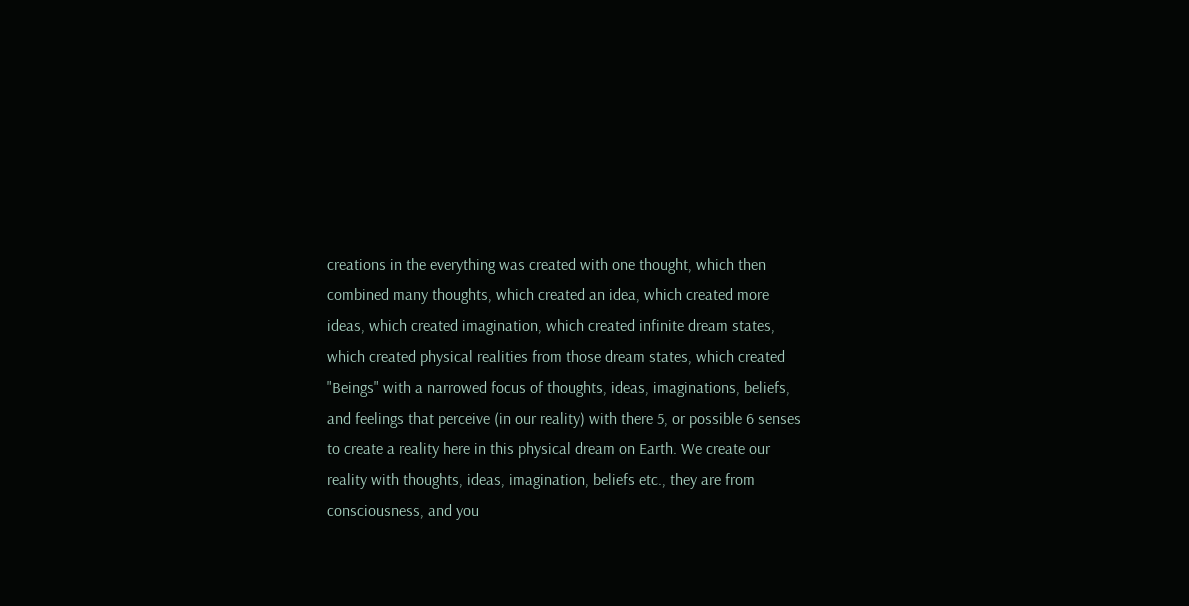creations in the everything was created with one thought, which then combined many thoughts, which created an idea, which created more ideas, which created imagination, which created infinite dream states, which created physical realities from those dream states, which created "Beings" with a narrowed focus of thoughts, ideas, imaginations, beliefs, and feelings that perceive (in our reality) with there 5, or possible 6 senses to create a reality here in this physical dream on Earth. We create our reality with thoughts, ideas, imagination, beliefs etc., they are from consciousness, and you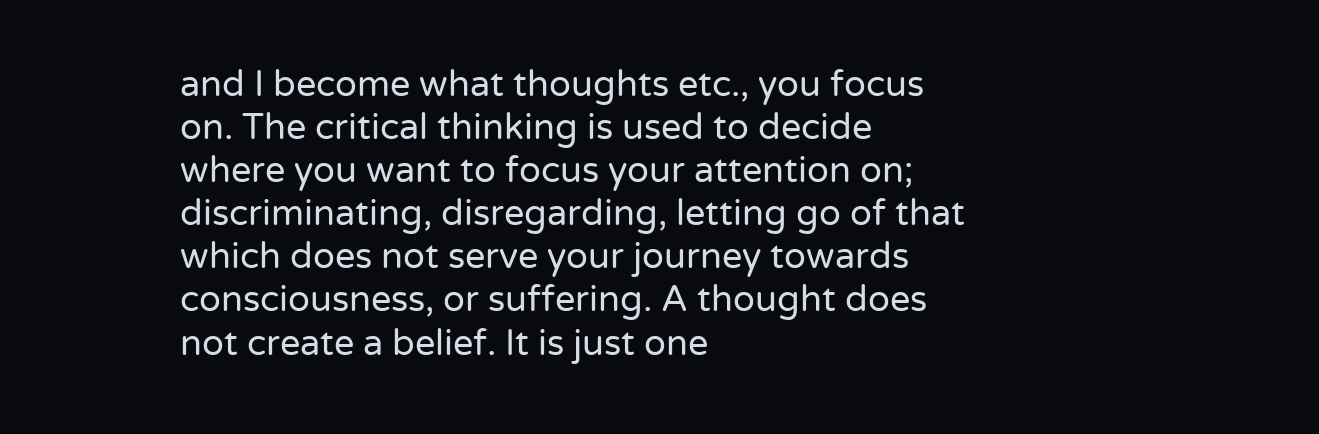and I become what thoughts etc., you focus on. The critical thinking is used to decide where you want to focus your attention on; discriminating, disregarding, letting go of that which does not serve your journey towards consciousness, or suffering. A thought does not create a belief. It is just one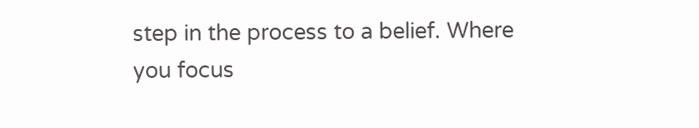step in the process to a belief. Where you focus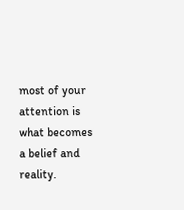most of your attention is what becomes a belief and reality.